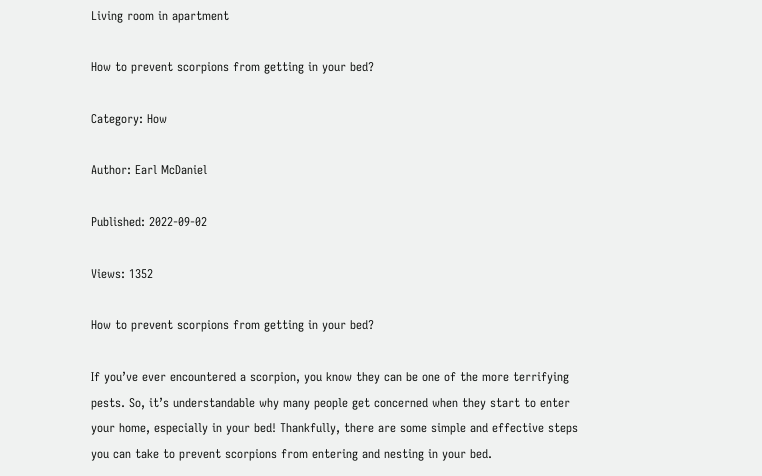Living room in apartment

How to prevent scorpions from getting in your bed?

Category: How

Author: Earl McDaniel

Published: 2022-09-02

Views: 1352

How to prevent scorpions from getting in your bed?

If you’ve ever encountered a scorpion, you know they can be one of the more terrifying pests. So, it’s understandable why many people get concerned when they start to enter your home, especially in your bed! Thankfully, there are some simple and effective steps you can take to prevent scorpions from entering and nesting in your bed.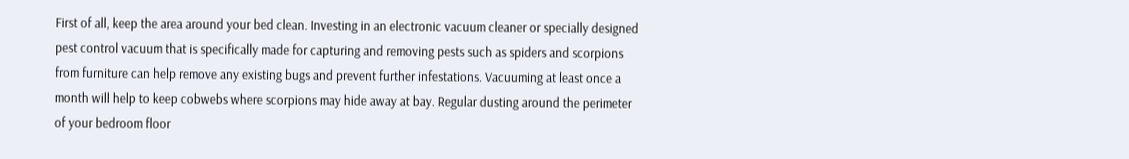First of all, keep the area around your bed clean. Investing in an electronic vacuum cleaner or specially designed pest control vacuum that is specifically made for capturing and removing pests such as spiders and scorpions from furniture can help remove any existing bugs and prevent further infestations. Vacuuming at least once a month will help to keep cobwebs where scorpions may hide away at bay. Regular dusting around the perimeter of your bedroom floor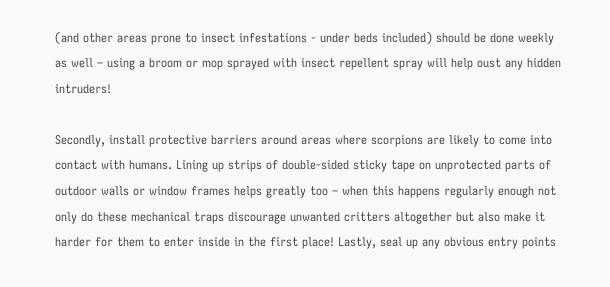(and other areas prone to insect infestations - under beds included) should be done weekly as well – using a broom or mop sprayed with insect repellent spray will help oust any hidden intruders!

Secondly, install protective barriers around areas where scorpions are likely to come into contact with humans. Lining up strips of double-sided sticky tape on unprotected parts of outdoor walls or window frames helps greatly too – when this happens regularly enough not only do these mechanical traps discourage unwanted critters altogether but also make it harder for them to enter inside in the first place! Lastly, seal up any obvious entry points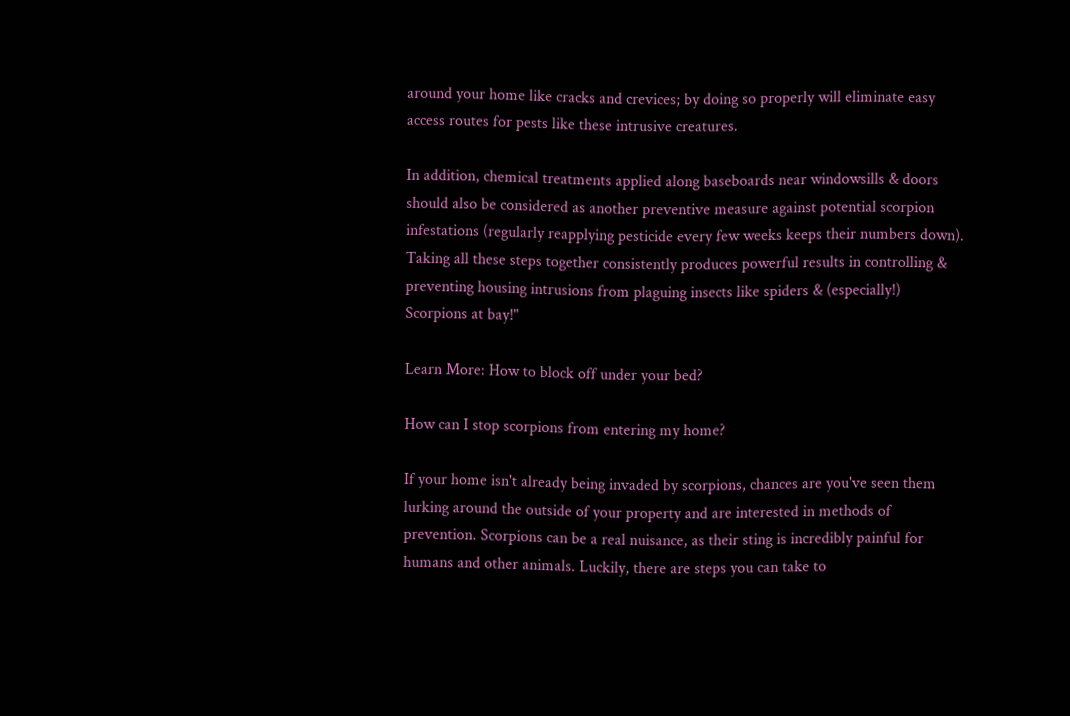around your home like cracks and crevices; by doing so properly will eliminate easy access routes for pests like these intrusive creatures.

In addition, chemical treatments applied along baseboards near windowsills & doors should also be considered as another preventive measure against potential scorpion infestations (regularly reapplying pesticide every few weeks keeps their numbers down). Taking all these steps together consistently produces powerful results in controlling & preventing housing intrusions from plaguing insects like spiders & (especially!) Scorpions at bay!"

Learn More: How to block off under your bed?

How can I stop scorpions from entering my home?

If your home isn't already being invaded by scorpions, chances are you've seen them lurking around the outside of your property and are interested in methods of prevention. Scorpions can be a real nuisance, as their sting is incredibly painful for humans and other animals. Luckily, there are steps you can take to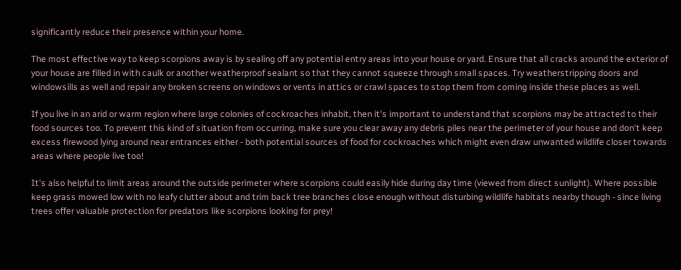significantly reduce their presence within your home.

The most effective way to keep scorpions away is by sealing off any potential entry areas into your house or yard. Ensure that all cracks around the exterior of your house are filled in with caulk or another weatherproof sealant so that they cannot squeeze through small spaces. Try weatherstripping doors and windowsills as well and repair any broken screens on windows or vents in attics or crawl spaces to stop them from coming inside these places as well.

If you live in an arid or warm region where large colonies of cockroaches inhabit, then it's important to understand that scorpions may be attracted to their food sources too. To prevent this kind of situation from occurring, make sure you clear away any debris piles near the perimeter of your house and don't keep excess firewood lying around near entrances either - both potential sources of food for cockroaches which might even draw unwanted wildlife closer towards areas where people live too!

It's also helpful to limit areas around the outside perimeter where scorpions could easily hide during day time (viewed from direct sunlight). Where possible keep grass mowed low with no leafy clutter about and trim back tree branches close enough without disturbing wildlife habitats nearby though - since living trees offer valuable protection for predators like scorpions looking for prey!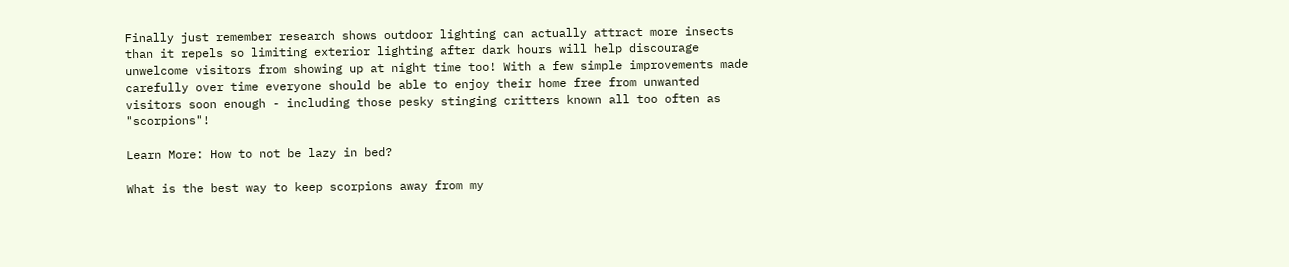Finally just remember research shows outdoor lighting can actually attract more insects than it repels so limiting exterior lighting after dark hours will help discourage unwelcome visitors from showing up at night time too! With a few simple improvements made carefully over time everyone should be able to enjoy their home free from unwanted visitors soon enough - including those pesky stinging critters known all too often as "scorpions"!

Learn More: How to not be lazy in bed?

What is the best way to keep scorpions away from my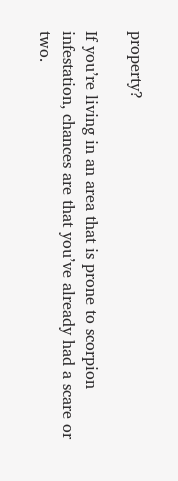property?

If you’re living in an area that is prone to scorpion infestation, chances are that you’ve already had a scare or two.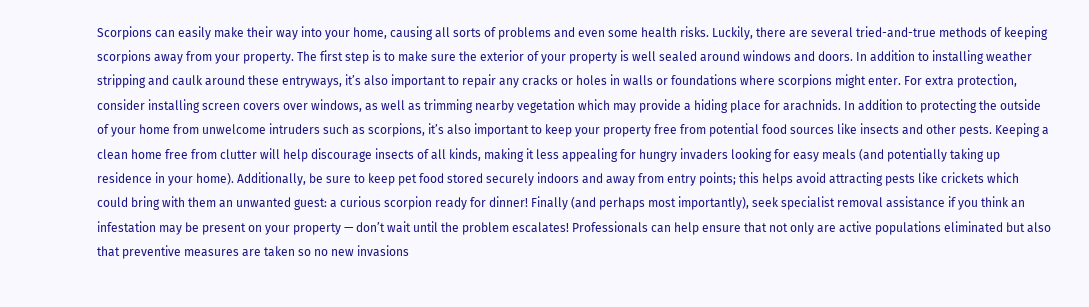Scorpions can easily make their way into your home, causing all sorts of problems and even some health risks. Luckily, there are several tried-and-true methods of keeping scorpions away from your property. The first step is to make sure the exterior of your property is well sealed around windows and doors. In addition to installing weather stripping and caulk around these entryways, it’s also important to repair any cracks or holes in walls or foundations where scorpions might enter. For extra protection, consider installing screen covers over windows, as well as trimming nearby vegetation which may provide a hiding place for arachnids. In addition to protecting the outside of your home from unwelcome intruders such as scorpions, it’s also important to keep your property free from potential food sources like insects and other pests. Keeping a clean home free from clutter will help discourage insects of all kinds, making it less appealing for hungry invaders looking for easy meals (and potentially taking up residence in your home). Additionally, be sure to keep pet food stored securely indoors and away from entry points; this helps avoid attracting pests like crickets which could bring with them an unwanted guest: a curious scorpion ready for dinner! Finally (and perhaps most importantly), seek specialist removal assistance if you think an infestation may be present on your property — don’t wait until the problem escalates! Professionals can help ensure that not only are active populations eliminated but also that preventive measures are taken so no new invasions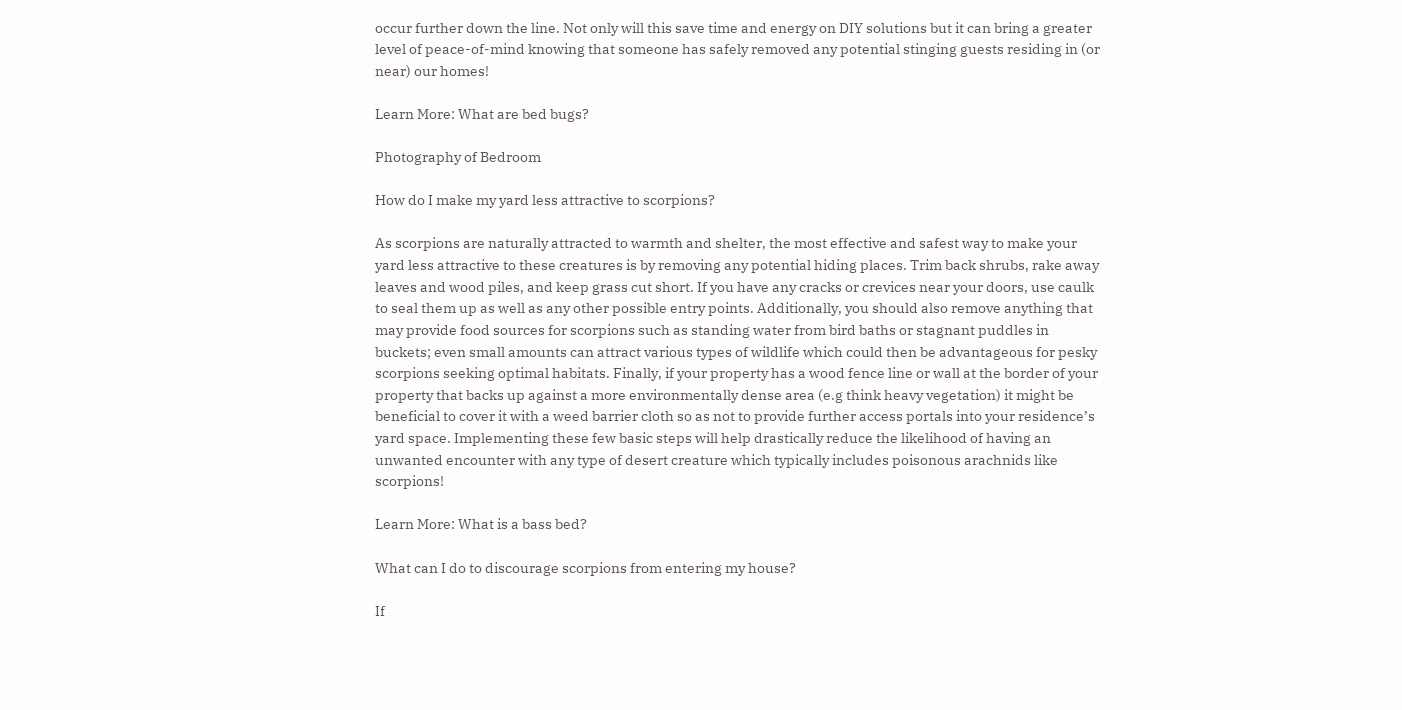occur further down the line. Not only will this save time and energy on DIY solutions but it can bring a greater level of peace-of-mind knowing that someone has safely removed any potential stinging guests residing in (or near) our homes!

Learn More: What are bed bugs?

Photography of Bedroom

How do I make my yard less attractive to scorpions?

As scorpions are naturally attracted to warmth and shelter, the most effective and safest way to make your yard less attractive to these creatures is by removing any potential hiding places. Trim back shrubs, rake away leaves and wood piles, and keep grass cut short. If you have any cracks or crevices near your doors, use caulk to seal them up as well as any other possible entry points. Additionally, you should also remove anything that may provide food sources for scorpions such as standing water from bird baths or stagnant puddles in buckets; even small amounts can attract various types of wildlife which could then be advantageous for pesky scorpions seeking optimal habitats. Finally, if your property has a wood fence line or wall at the border of your property that backs up against a more environmentally dense area (e.g think heavy vegetation) it might be beneficial to cover it with a weed barrier cloth so as not to provide further access portals into your residence’s yard space. Implementing these few basic steps will help drastically reduce the likelihood of having an unwanted encounter with any type of desert creature which typically includes poisonous arachnids like scorpions!

Learn More: What is a bass bed?

What can I do to discourage scorpions from entering my house?

If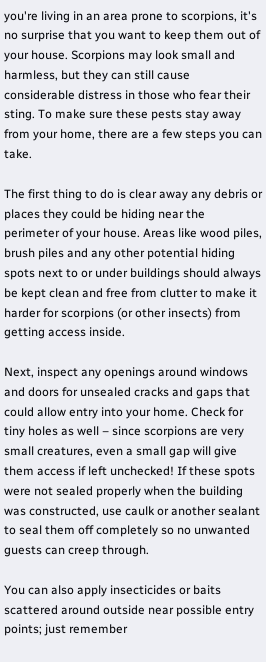you're living in an area prone to scorpions, it's no surprise that you want to keep them out of your house. Scorpions may look small and harmless, but they can still cause considerable distress in those who fear their sting. To make sure these pests stay away from your home, there are a few steps you can take.

The first thing to do is clear away any debris or places they could be hiding near the perimeter of your house. Areas like wood piles, brush piles and any other potential hiding spots next to or under buildings should always be kept clean and free from clutter to make it harder for scorpions (or other insects) from getting access inside.

Next, inspect any openings around windows and doors for unsealed cracks and gaps that could allow entry into your home. Check for tiny holes as well – since scorpions are very small creatures, even a small gap will give them access if left unchecked! If these spots were not sealed properly when the building was constructed, use caulk or another sealant to seal them off completely so no unwanted guests can creep through.

You can also apply insecticides or baits scattered around outside near possible entry points; just remember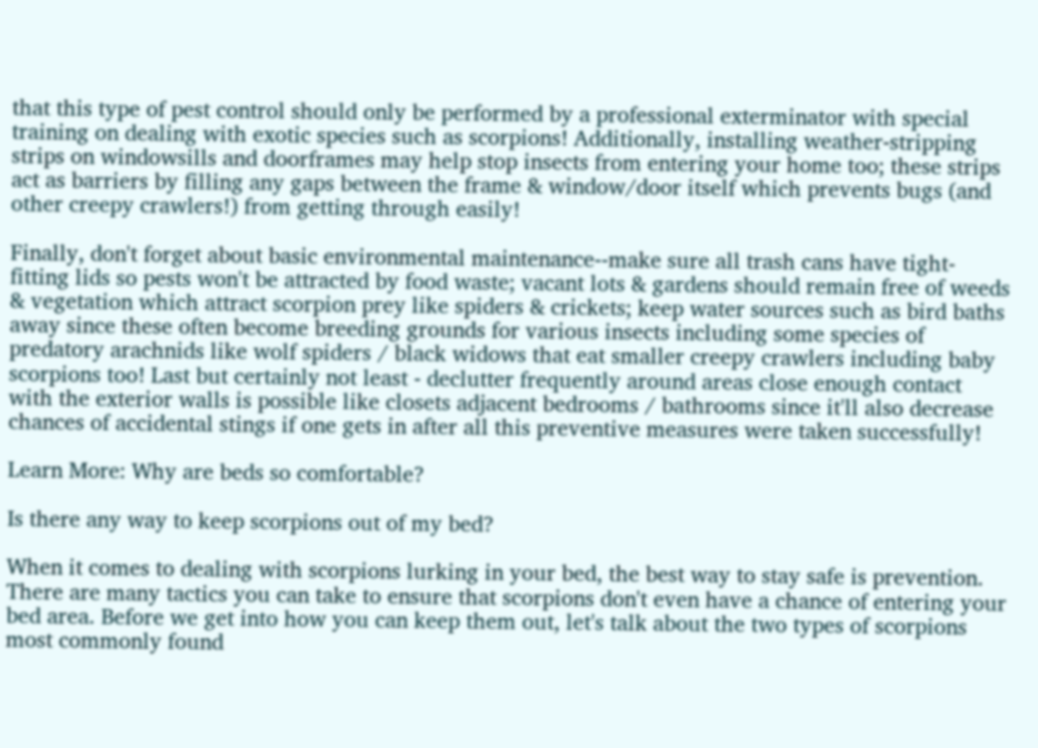that this type of pest control should only be performed by a professional exterminator with special training on dealing with exotic species such as scorpions! Additionally, installing weather-stripping strips on windowsills and doorframes may help stop insects from entering your home too; these strips act as barriers by filling any gaps between the frame & window/door itself which prevents bugs (and other creepy crawlers!) from getting through easily!

Finally, don't forget about basic environmental maintenance--make sure all trash cans have tight-fitting lids so pests won't be attracted by food waste; vacant lots & gardens should remain free of weeds & vegetation which attract scorpion prey like spiders & crickets; keep water sources such as bird baths away since these often become breeding grounds for various insects including some species of predatory arachnids like wolf spiders / black widows that eat smaller creepy crawlers including baby scorpions too! Last but certainly not least - declutter frequently around areas close enough contact with the exterior walls is possible like closets adjacent bedrooms / bathrooms since it'll also decrease chances of accidental stings if one gets in after all this preventive measures were taken successfully!

Learn More: Why are beds so comfortable?

Is there any way to keep scorpions out of my bed?

When it comes to dealing with scorpions lurking in your bed, the best way to stay safe is prevention. There are many tactics you can take to ensure that scorpions don't even have a chance of entering your bed area. Before we get into how you can keep them out, let's talk about the two types of scorpions most commonly found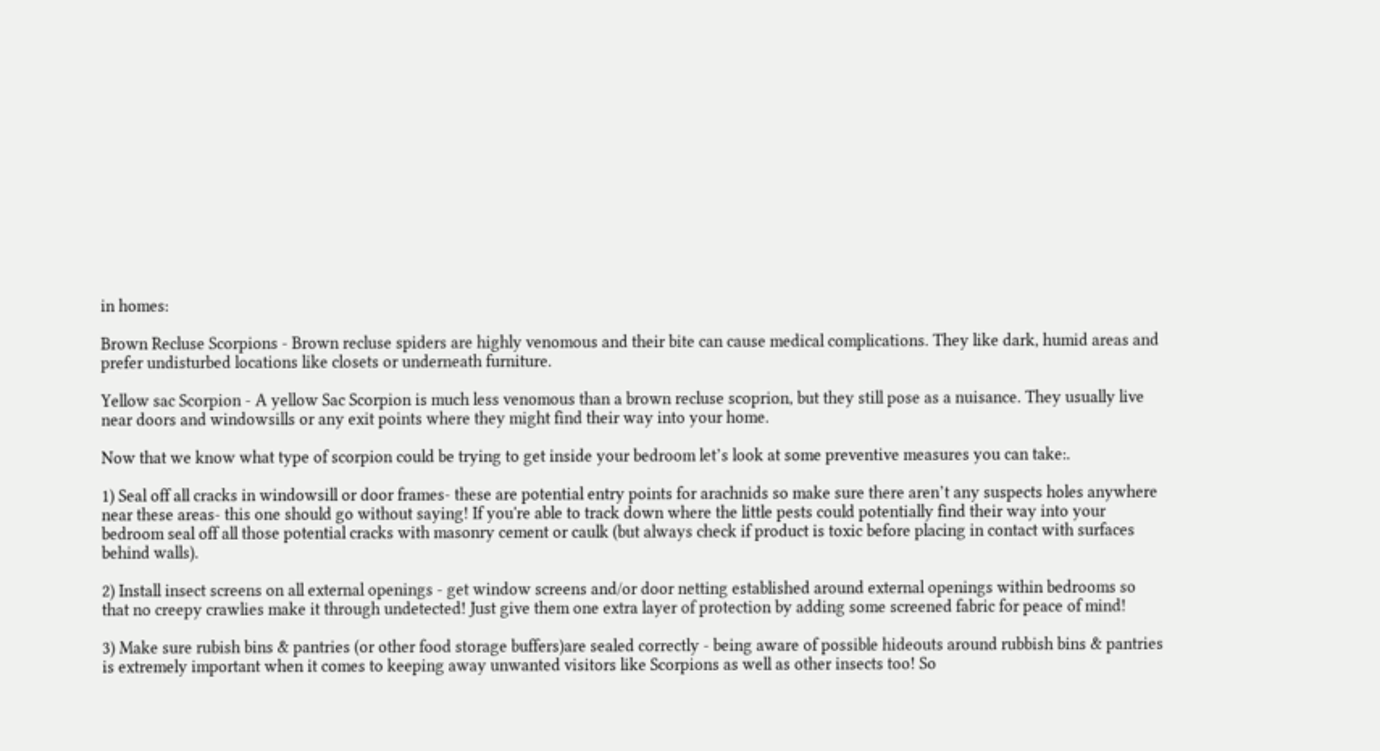in homes:

Brown Recluse Scorpions - Brown recluse spiders are highly venomous and their bite can cause medical complications. They like dark, humid areas and prefer undisturbed locations like closets or underneath furniture.

Yellow sac Scorpion - A yellow Sac Scorpion is much less venomous than a brown recluse scoprion, but they still pose as a nuisance. They usually live near doors and windowsills or any exit points where they might find their way into your home.

Now that we know what type of scorpion could be trying to get inside your bedroom let’s look at some preventive measures you can take:.

1) Seal off all cracks in windowsill or door frames- these are potential entry points for arachnids so make sure there aren’t any suspects holes anywhere near these areas- this one should go without saying! If you're able to track down where the little pests could potentially find their way into your bedroom seal off all those potential cracks with masonry cement or caulk (but always check if product is toxic before placing in contact with surfaces behind walls).

2) Install insect screens on all external openings - get window screens and/or door netting established around external openings within bedrooms so that no creepy crawlies make it through undetected! Just give them one extra layer of protection by adding some screened fabric for peace of mind!

3) Make sure rubish bins & pantries (or other food storage buffers)are sealed correctly - being aware of possible hideouts around rubbish bins & pantries is extremely important when it comes to keeping away unwanted visitors like Scorpions as well as other insects too! So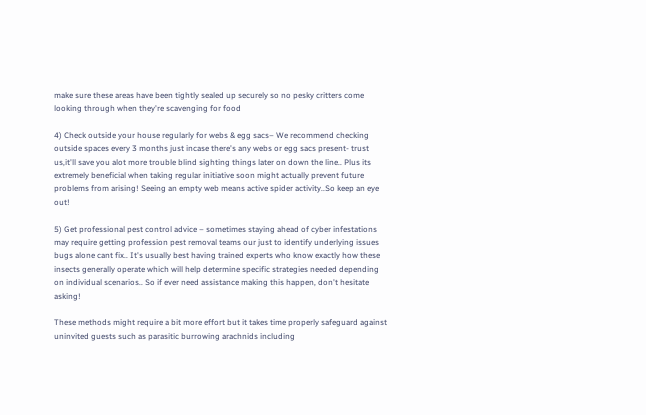make sure these areas have been tightly sealed up securely so no pesky critters come looking through when they're scavenging for food

4) Check outside your house regularly for webs & egg sacs– We recommend checking outside spaces every 3 months just incase there's any webs or egg sacs present- trust us,it'll save you alot more trouble blind sighting things later on down the line.. Plus its extremely beneficial when taking regular initiative soon might actually prevent future problems from arising! Seeing an empty web means active spider activity..So keep an eye out!

5) Get professional pest control advice – sometimes staying ahead of cyber infestations may require getting profession pest removal teams our just to identify underlying issues bugs alone cant fix.. It's usually best having trained experts who know exactly how these insects generally operate which will help determine specific strategies needed depending on individual scenarios.. So if ever need assistance making this happen, don't hesitate asking!

These methods might require a bit more effort but it takes time properly safeguard against uninvited guests such as parasitic burrowing arachnids including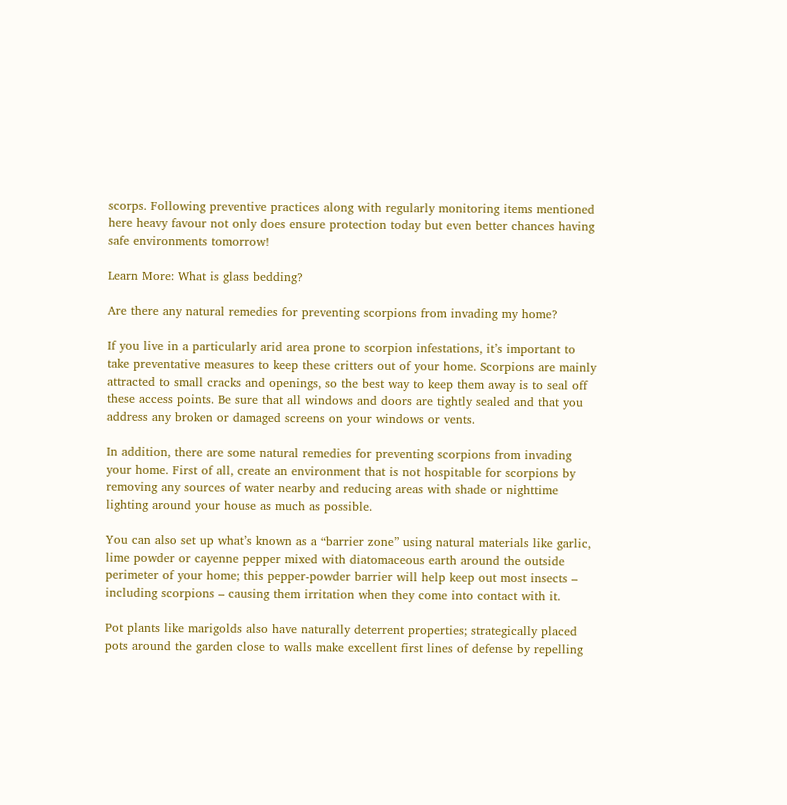scorps. Following preventive practices along with regularly monitoring items mentioned here heavy favour not only does ensure protection today but even better chances having safe environments tomorrow!

Learn More: What is glass bedding?

Are there any natural remedies for preventing scorpions from invading my home?

If you live in a particularly arid area prone to scorpion infestations, it’s important to take preventative measures to keep these critters out of your home. Scorpions are mainly attracted to small cracks and openings, so the best way to keep them away is to seal off these access points. Be sure that all windows and doors are tightly sealed and that you address any broken or damaged screens on your windows or vents.

In addition, there are some natural remedies for preventing scorpions from invading your home. First of all, create an environment that is not hospitable for scorpions by removing any sources of water nearby and reducing areas with shade or nighttime lighting around your house as much as possible.

You can also set up what’s known as a “barrier zone” using natural materials like garlic, lime powder or cayenne pepper mixed with diatomaceous earth around the outside perimeter of your home; this pepper-powder barrier will help keep out most insects – including scorpions – causing them irritation when they come into contact with it.

Pot plants like marigolds also have naturally deterrent properties; strategically placed pots around the garden close to walls make excellent first lines of defense by repelling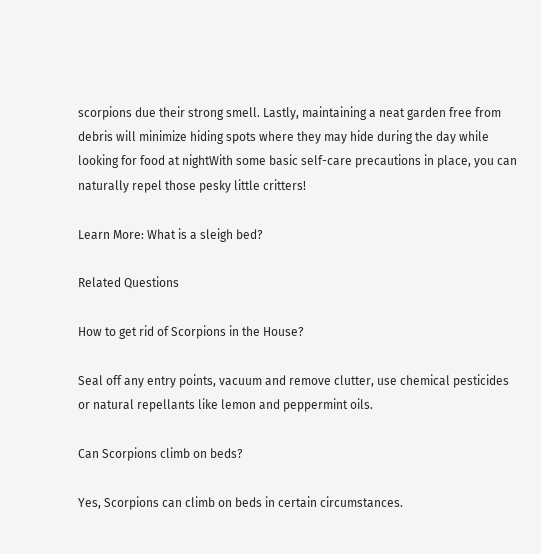scorpions due their strong smell. Lastly, maintaining a neat garden free from debris will minimize hiding spots where they may hide during the day while looking for food at nightWith some basic self-care precautions in place, you can naturally repel those pesky little critters!

Learn More: What is a sleigh bed?

Related Questions

How to get rid of Scorpions in the House?

Seal off any entry points, vacuum and remove clutter, use chemical pesticides or natural repellants like lemon and peppermint oils.

Can Scorpions climb on beds?

Yes, Scorpions can climb on beds in certain circumstances.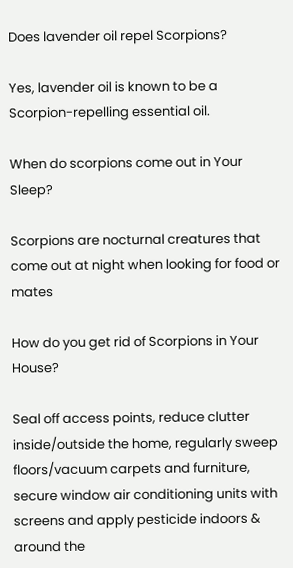Does lavender oil repel Scorpions?

Yes, lavender oil is known to be a Scorpion-repelling essential oil.

When do scorpions come out in Your Sleep?

Scorpions are nocturnal creatures that come out at night when looking for food or mates

How do you get rid of Scorpions in Your House?

Seal off access points, reduce clutter inside/outside the home, regularly sweep floors/vacuum carpets and furniture, secure window air conditioning units with screens and apply pesticide indoors & around the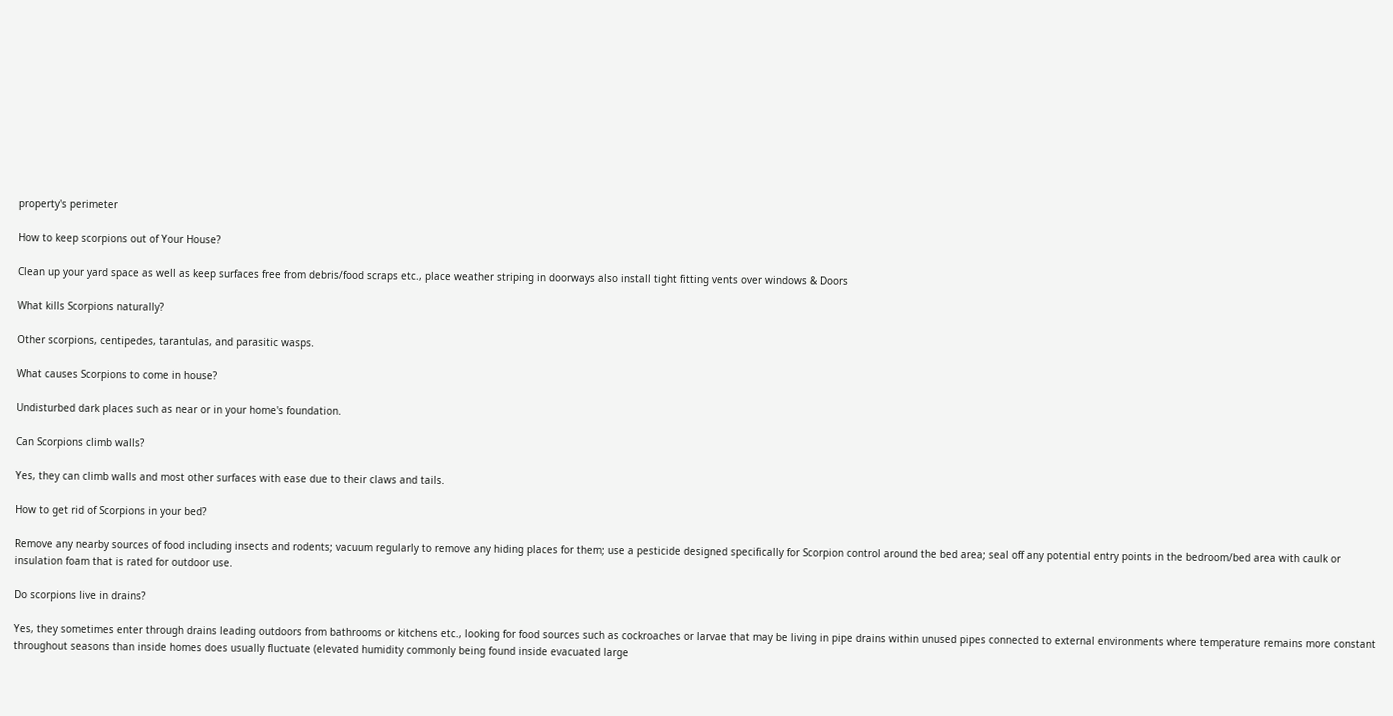property's perimeter

How to keep scorpions out of Your House?

Clean up your yard space as well as keep surfaces free from debris/food scraps etc., place weather striping in doorways also install tight fitting vents over windows & Doors

What kills Scorpions naturally?

Other scorpions, centipedes, tarantulas, and parasitic wasps.

What causes Scorpions to come in house?

Undisturbed dark places such as near or in your home's foundation.

Can Scorpions climb walls?

Yes, they can climb walls and most other surfaces with ease due to their claws and tails.

How to get rid of Scorpions in your bed?

Remove any nearby sources of food including insects and rodents; vacuum regularly to remove any hiding places for them; use a pesticide designed specifically for Scorpion control around the bed area; seal off any potential entry points in the bedroom/bed area with caulk or insulation foam that is rated for outdoor use.

Do scorpions live in drains?

Yes, they sometimes enter through drains leading outdoors from bathrooms or kitchens etc., looking for food sources such as cockroaches or larvae that may be living in pipe drains within unused pipes connected to external environments where temperature remains more constant throughout seasons than inside homes does usually fluctuate (elevated humidity commonly being found inside evacuated large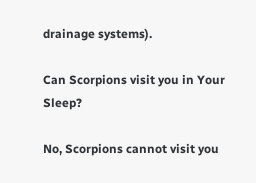drainage systems).

Can Scorpions visit you in Your Sleep?

No, Scorpions cannot visit you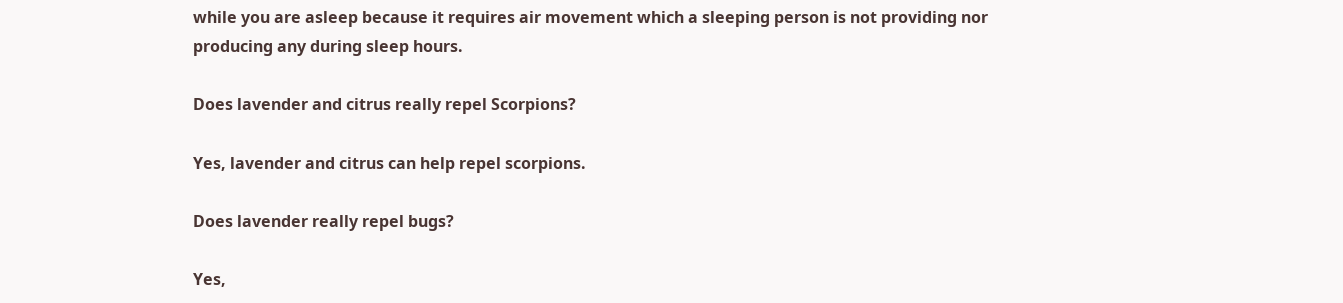while you are asleep because it requires air movement which a sleeping person is not providing nor producing any during sleep hours.

Does lavender and citrus really repel Scorpions?

Yes, lavender and citrus can help repel scorpions.

Does lavender really repel bugs?

Yes,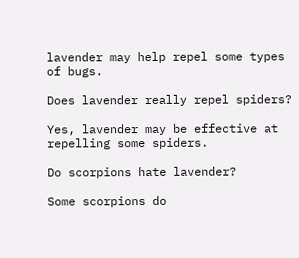lavender may help repel some types of bugs.

Does lavender really repel spiders?

Yes, lavender may be effective at repelling some spiders.

Do scorpions hate lavender?

Some scorpions do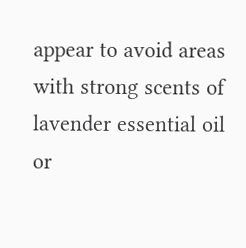appear to avoid areas with strong scents of lavender essential oil or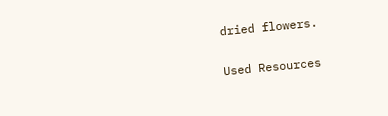dried flowers.

Used Resources